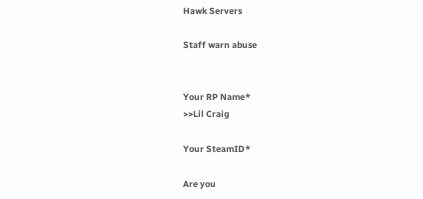Hawk Servers

Staff warn abuse


Your RP Name*
>>Lil Craig

Your SteamID*

Are you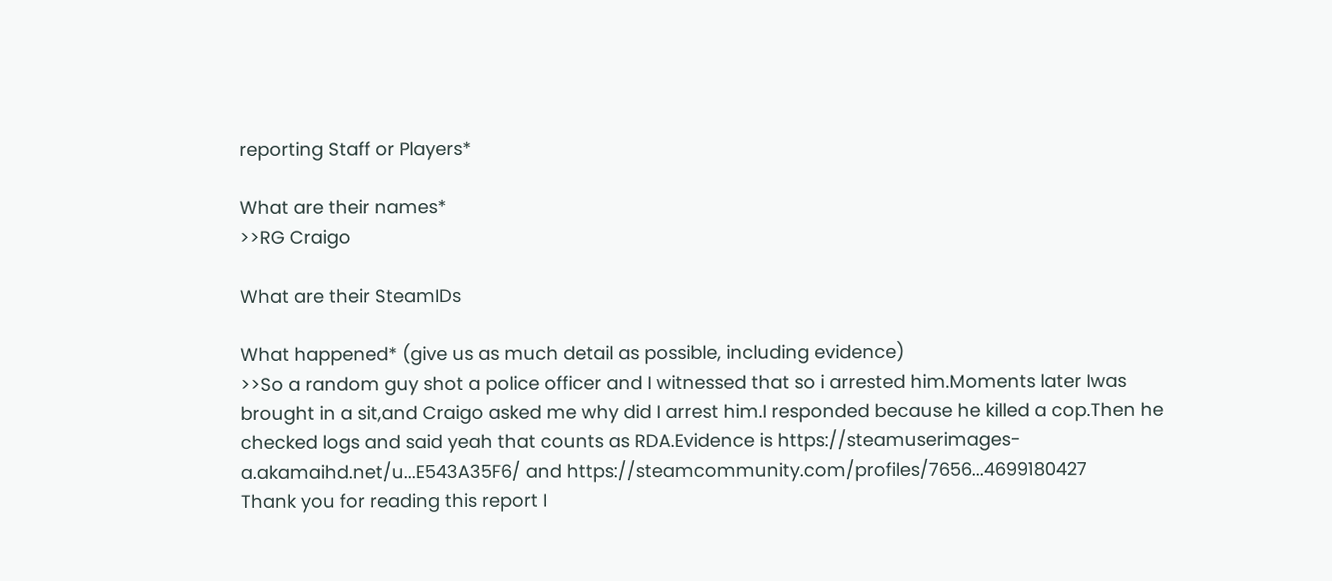reporting Staff or Players*

What are their names*
>>RG Craigo

What are their SteamIDs

What happened* (give us as much detail as possible, including evidence)
>>So a random guy shot a police officer and I witnessed that so i arrested him.Moments later Iwas brought in a sit,and Craigo asked me why did I arrest him.I responded because he killed a cop.Then he checked logs and said yeah that counts as RDA.Evidence is https://steamuserimages-a.akamaihd.net/u...E543A35F6/ and https://steamcommunity.com/profiles/7656...4699180427
Thank you for reading this report I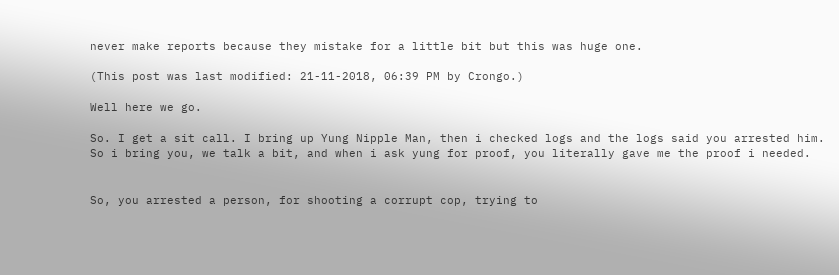never make reports because they mistake for a little bit but this was huge one.

(This post was last modified: 21-11-2018, 06:39 PM by Crongo.)

Well here we go.

So. I get a sit call. I bring up Yung Nipple Man, then i checked logs and the logs said you arrested him. So i bring you, we talk a bit, and when i ask yung for proof, you literally gave me the proof i needed.


So, you arrested a person, for shooting a corrupt cop, trying to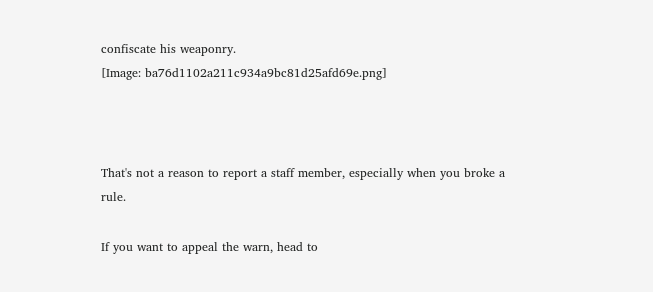confiscate his weaponry.
[Image: ba76d1102a211c934a9bc81d25afd69e.png]



That's not a reason to report a staff member, especially when you broke a rule.

If you want to appeal the warn, head to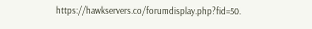https://hawkservers.co/forumdisplay.php?fid=50.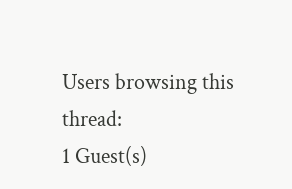Users browsing this thread:
1 Guest(s)